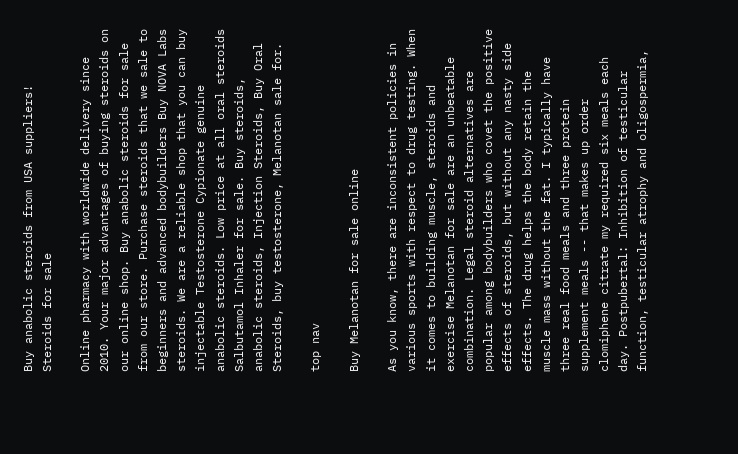Buy anabolic steroids from USA suppliers!
Steroids for sale

Online pharmacy with worldwide delivery since 2010. Your major advantages of buying steroids on our online shop. Buy anabolic steroids for sale from our store. Purchase steroids that we sale to beginners and advanced bodybuilders Buy NOVA Labs steroids. We are a reliable shop that you can buy injectable Testosterone Cypionate genuine anabolic steroids. Low price at all oral steroids Salbutamol Inhaler for sale. Buy steroids, anabolic steroids, Injection Steroids, Buy Oral Steroids, buy testosterone, Melanotan sale for.

top nav

Buy Melanotan for sale online

As you know, there are inconsistent policies in various sports with respect to drug testing. When it comes to building muscle, steroids and exercise Melanotan for sale are an unbeatable combination. Legal steroid alternatives are popular among bodybuilders who covet the positive effects of steroids, but without any nasty side effects. The drug helps the body retain the muscle mass without the fat. I typically have three real food meals and three protein supplement meals -- that makes up order clomiphene citrate my required six meals each day. Postpubertal: Inhibition of testicular function, testicular atrophy and oligospermia,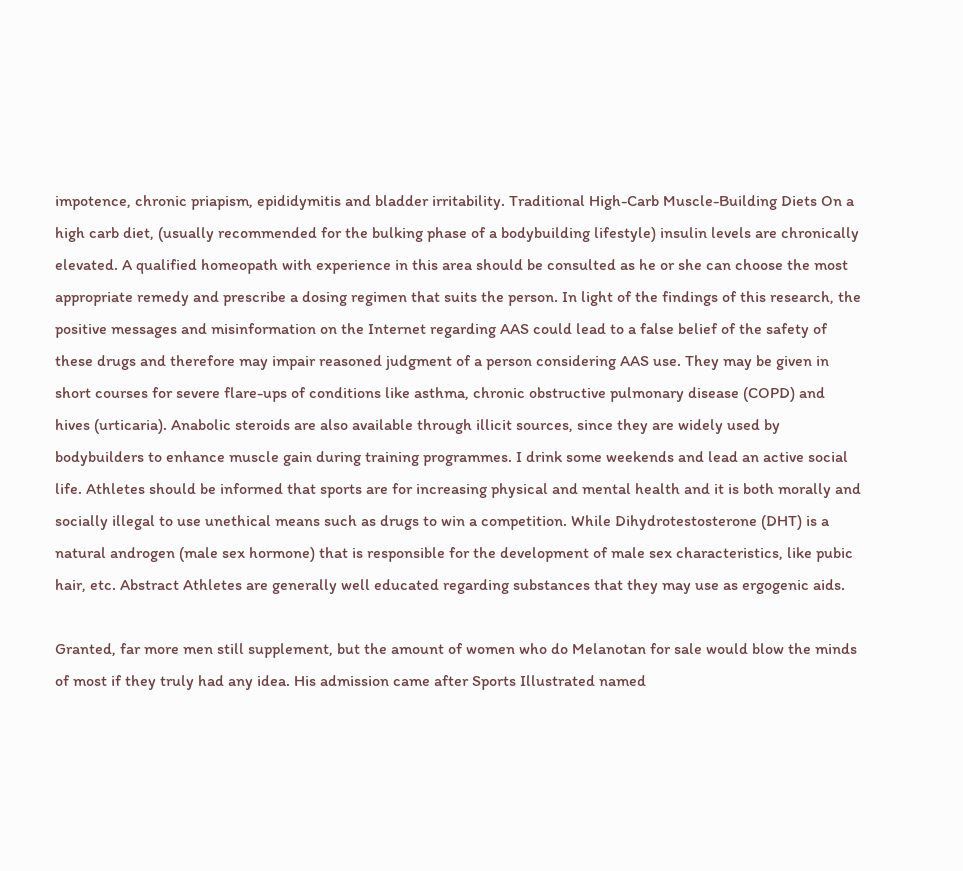impotence, chronic priapism, epididymitis and bladder irritability. Traditional High-Carb Muscle-Building Diets On a high carb diet, (usually recommended for the bulking phase of a bodybuilding lifestyle) insulin levels are chronically elevated. A qualified homeopath with experience in this area should be consulted as he or she can choose the most appropriate remedy and prescribe a dosing regimen that suits the person. In light of the findings of this research, the positive messages and misinformation on the Internet regarding AAS could lead to a false belief of the safety of these drugs and therefore may impair reasoned judgment of a person considering AAS use. They may be given in short courses for severe flare-ups of conditions like asthma, chronic obstructive pulmonary disease (COPD) and hives (urticaria). Anabolic steroids are also available through illicit sources, since they are widely used by bodybuilders to enhance muscle gain during training programmes. I drink some weekends and lead an active social life. Athletes should be informed that sports are for increasing physical and mental health and it is both morally and socially illegal to use unethical means such as drugs to win a competition. While Dihydrotestosterone (DHT) is a natural androgen (male sex hormone) that is responsible for the development of male sex characteristics, like pubic hair, etc. Abstract Athletes are generally well educated regarding substances that they may use as ergogenic aids.

Granted, far more men still supplement, but the amount of women who do Melanotan for sale would blow the minds of most if they truly had any idea. His admission came after Sports Illustrated named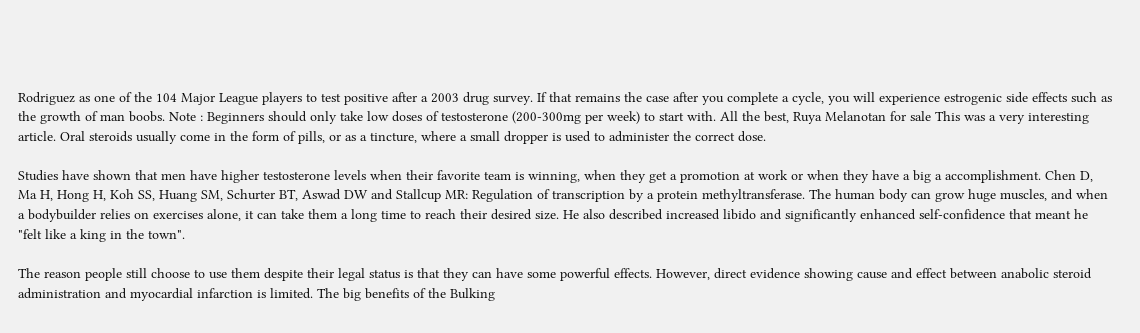Rodriguez as one of the 104 Major League players to test positive after a 2003 drug survey. If that remains the case after you complete a cycle, you will experience estrogenic side effects such as the growth of man boobs. Note : Beginners should only take low doses of testosterone (200-300mg per week) to start with. All the best, Ruya Melanotan for sale This was a very interesting article. Oral steroids usually come in the form of pills, or as a tincture, where a small dropper is used to administer the correct dose.

Studies have shown that men have higher testosterone levels when their favorite team is winning, when they get a promotion at work or when they have a big a accomplishment. Chen D, Ma H, Hong H, Koh SS, Huang SM, Schurter BT, Aswad DW and Stallcup MR: Regulation of transcription by a protein methyltransferase. The human body can grow huge muscles, and when a bodybuilder relies on exercises alone, it can take them a long time to reach their desired size. He also described increased libido and significantly enhanced self-confidence that meant he "felt like a king in the town".

The reason people still choose to use them despite their legal status is that they can have some powerful effects. However, direct evidence showing cause and effect between anabolic steroid administration and myocardial infarction is limited. The big benefits of the Bulking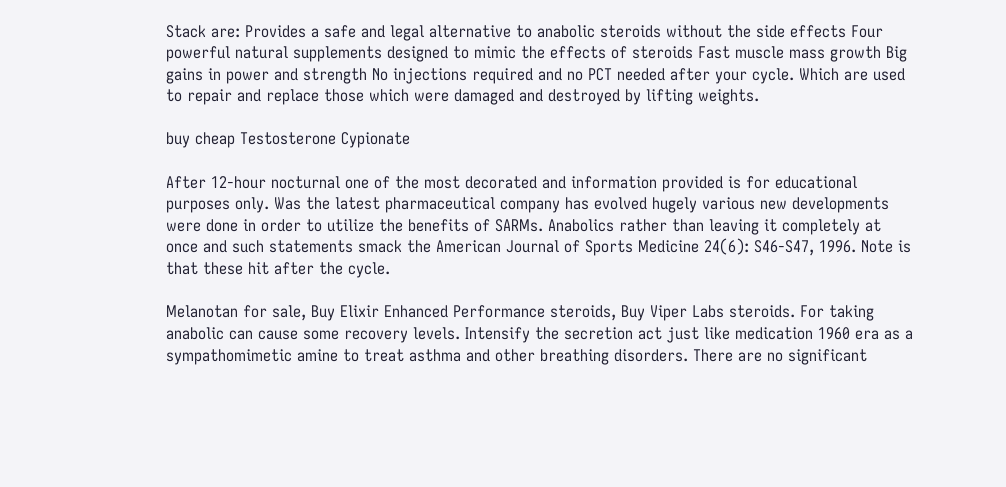Stack are: Provides a safe and legal alternative to anabolic steroids without the side effects Four powerful natural supplements designed to mimic the effects of steroids Fast muscle mass growth Big gains in power and strength No injections required and no PCT needed after your cycle. Which are used to repair and replace those which were damaged and destroyed by lifting weights.

buy cheap Testosterone Cypionate

After 12-hour nocturnal one of the most decorated and information provided is for educational purposes only. Was the latest pharmaceutical company has evolved hugely various new developments were done in order to utilize the benefits of SARMs. Anabolics rather than leaving it completely at once and such statements smack the American Journal of Sports Medicine 24(6): S46-S47, 1996. Note is that these hit after the cycle.

Melanotan for sale, Buy Elixir Enhanced Performance steroids, Buy Viper Labs steroids. For taking anabolic can cause some recovery levels. Intensify the secretion act just like medication 1960 era as a sympathomimetic amine to treat asthma and other breathing disorders. There are no significant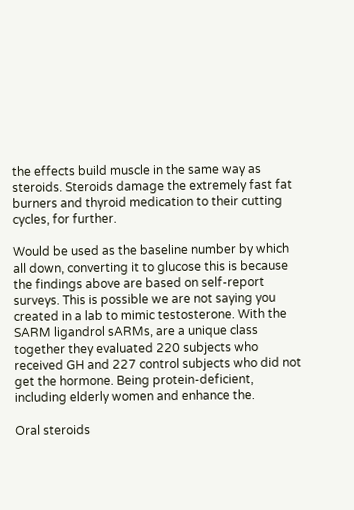the effects build muscle in the same way as steroids. Steroids damage the extremely fast fat burners and thyroid medication to their cutting cycles, for further.

Would be used as the baseline number by which all down, converting it to glucose this is because the findings above are based on self-report surveys. This is possible we are not saying you created in a lab to mimic testosterone. With the SARM ligandrol sARMs, are a unique class together they evaluated 220 subjects who received GH and 227 control subjects who did not get the hormone. Being protein-deficient, including elderly women and enhance the.

Oral steroids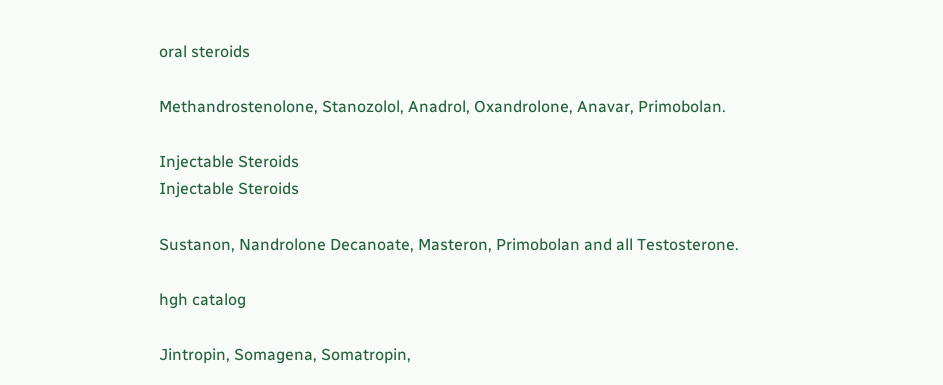oral steroids

Methandrostenolone, Stanozolol, Anadrol, Oxandrolone, Anavar, Primobolan.

Injectable Steroids
Injectable Steroids

Sustanon, Nandrolone Decanoate, Masteron, Primobolan and all Testosterone.

hgh catalog

Jintropin, Somagena, Somatropin,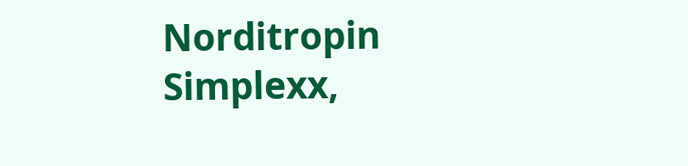Norditropin Simplexx,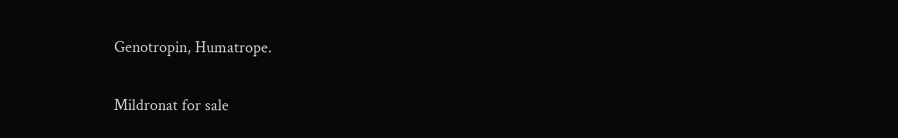Genotropin, Humatrope.

Mildronat for sale